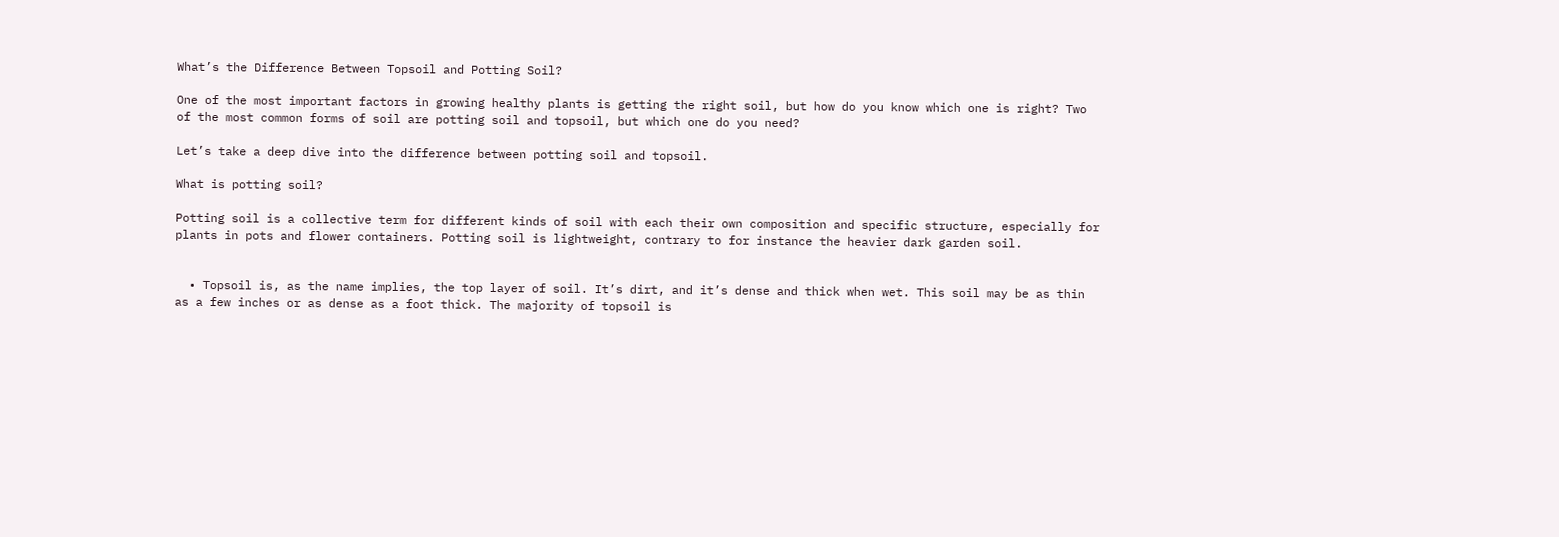What’s the Difference Between Topsoil and Potting Soil?

One of the most important factors in growing healthy plants is getting the right soil, but how do you know which one is right? Two of the most common forms of soil are potting soil and topsoil, but which one do you need?

Let’s take a deep dive into the difference between potting soil and topsoil.

What is potting soil?

Potting soil is a collective term for different kinds of soil with each their own composition and specific structure, especially for plants in pots and flower containers. Potting soil is lightweight, contrary to for instance the heavier dark garden soil.


  • Topsoil is, as the name implies, the top layer of soil. It’s dirt, and it’s dense and thick when wet. This soil may be as thin as a few inches or as dense as a foot thick. The majority of topsoil is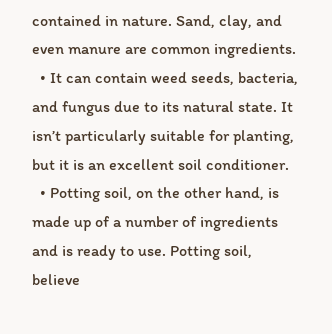contained in nature. Sand, clay, and even manure are common ingredients.
  • It can contain weed seeds, bacteria, and fungus due to its natural state. It isn’t particularly suitable for planting, but it is an excellent soil conditioner.
  • Potting soil, on the other hand, is made up of a number of ingredients and is ready to use. Potting soil, believe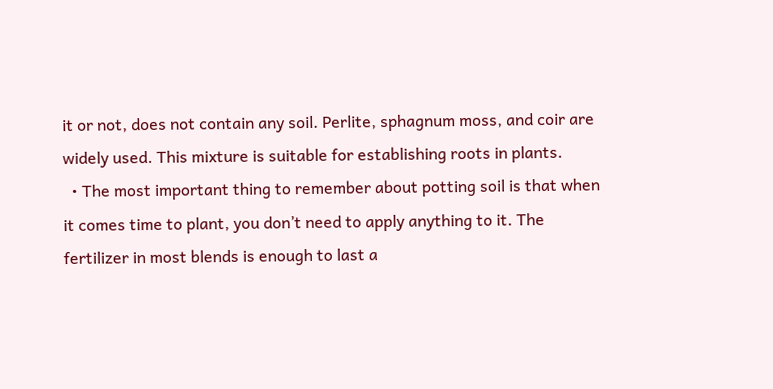it or not, does not contain any soil. Perlite, sphagnum moss, and coir are widely used. This mixture is suitable for establishing roots in plants.
  • The most important thing to remember about potting soil is that when it comes time to plant, you don’t need to apply anything to it. The fertilizer in most blends is enough to last a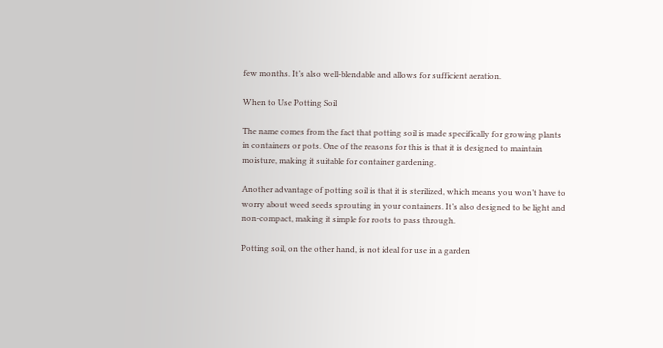few months. It’s also well-blendable and allows for sufficient aeration.

When to Use Potting Soil

The name comes from the fact that potting soil is made specifically for growing plants in containers or pots. One of the reasons for this is that it is designed to maintain moisture, making it suitable for container gardening.

Another advantage of potting soil is that it is sterilized, which means you won’t have to worry about weed seeds sprouting in your containers. It’s also designed to be light and non-compact, making it simple for roots to pass through.

Potting soil, on the other hand, is not ideal for use in a garden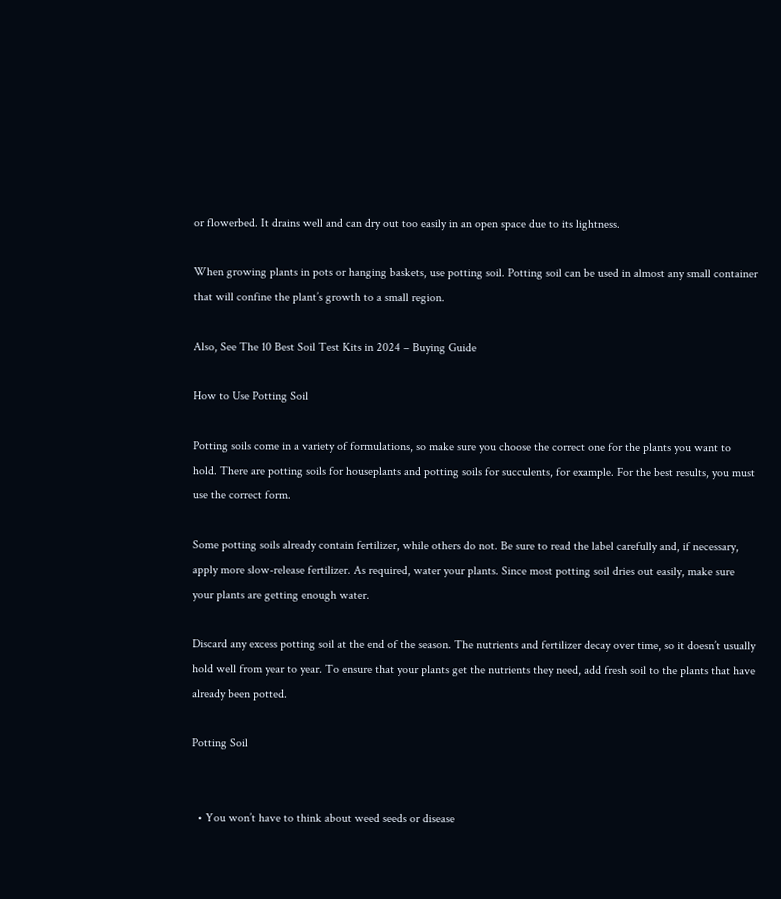or flowerbed. It drains well and can dry out too easily in an open space due to its lightness.

When growing plants in pots or hanging baskets, use potting soil. Potting soil can be used in almost any small container that will confine the plant’s growth to a small region.

Also, See The 10 Best Soil Test Kits in 2024 – Buying Guide

How to Use Potting Soil

Potting soils come in a variety of formulations, so make sure you choose the correct one for the plants you want to hold. There are potting soils for houseplants and potting soils for succulents, for example. For the best results, you must use the correct form.

Some potting soils already contain fertilizer, while others do not. Be sure to read the label carefully and, if necessary, apply more slow-release fertilizer. As required, water your plants. Since most potting soil dries out easily, make sure your plants are getting enough water.

Discard any excess potting soil at the end of the season. The nutrients and fertilizer decay over time, so it doesn’t usually hold well from year to year. To ensure that your plants get the nutrients they need, add fresh soil to the plants that have already been potted.

Potting Soil


  • You won’t have to think about weed seeds or disease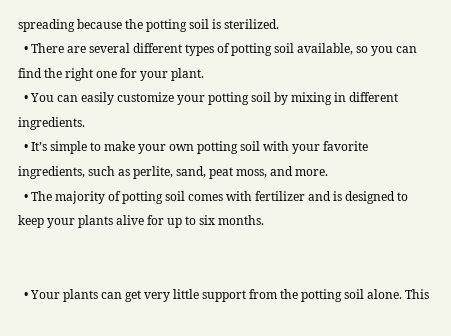spreading because the potting soil is sterilized.
  • There are several different types of potting soil available, so you can find the right one for your plant.
  • You can easily customize your potting soil by mixing in different ingredients.
  • It’s simple to make your own potting soil with your favorite ingredients, such as perlite, sand, peat moss, and more.
  • The majority of potting soil comes with fertilizer and is designed to keep your plants alive for up to six months.


  • Your plants can get very little support from the potting soil alone. This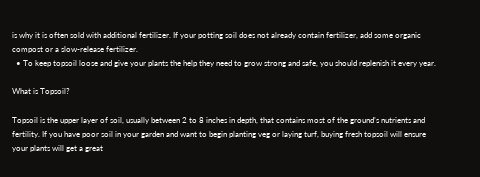is why it is often sold with additional fertilizer. If your potting soil does not already contain fertilizer, add some organic compost or a slow-release fertilizer.
  • To keep topsoil loose and give your plants the help they need to grow strong and safe, you should replenish it every year.

What is Topsoil?

Topsoil is the upper layer of soil, usually between 2 to 8 inches in depth, that contains most of the ground’s nutrients and fertility. If you have poor soil in your garden and want to begin planting veg or laying turf, buying fresh topsoil will ensure your plants will get a great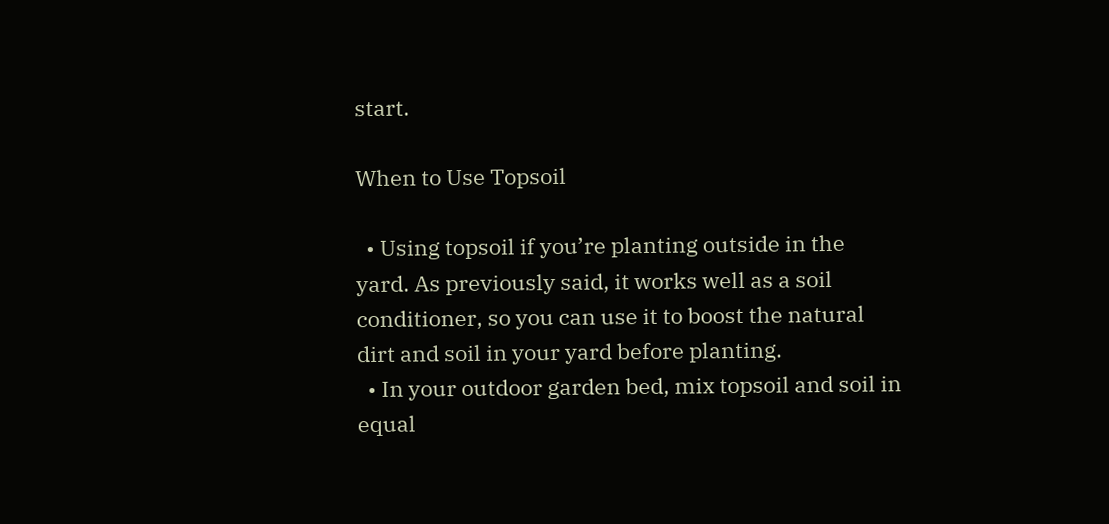start.

When to Use Topsoil

  • Using topsoil if you’re planting outside in the yard. As previously said, it works well as a soil conditioner, so you can use it to boost the natural dirt and soil in your yard before planting.
  • In your outdoor garden bed, mix topsoil and soil in equal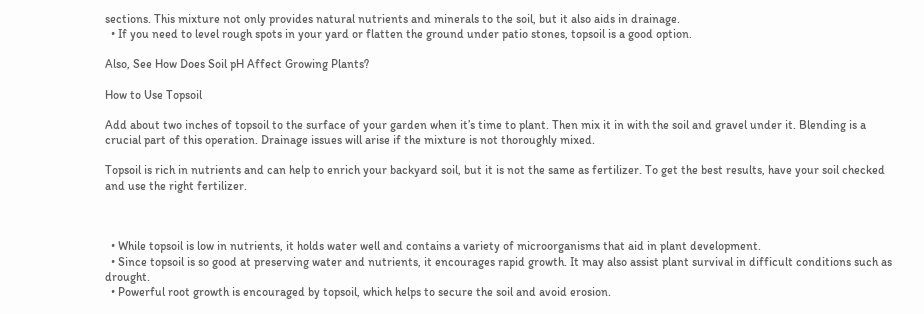sections. This mixture not only provides natural nutrients and minerals to the soil, but it also aids in drainage.
  • If you need to level rough spots in your yard or flatten the ground under patio stones, topsoil is a good option.

Also, See How Does Soil pH Affect Growing Plants?

How to Use Topsoil

Add about two inches of topsoil to the surface of your garden when it’s time to plant. Then mix it in with the soil and gravel under it. Blending is a crucial part of this operation. Drainage issues will arise if the mixture is not thoroughly mixed.

Topsoil is rich in nutrients and can help to enrich your backyard soil, but it is not the same as fertilizer. To get the best results, have your soil checked and use the right fertilizer.



  • While topsoil is low in nutrients, it holds water well and contains a variety of microorganisms that aid in plant development.
  • Since topsoil is so good at preserving water and nutrients, it encourages rapid growth. It may also assist plant survival in difficult conditions such as drought.
  • Powerful root growth is encouraged by topsoil, which helps to secure the soil and avoid erosion.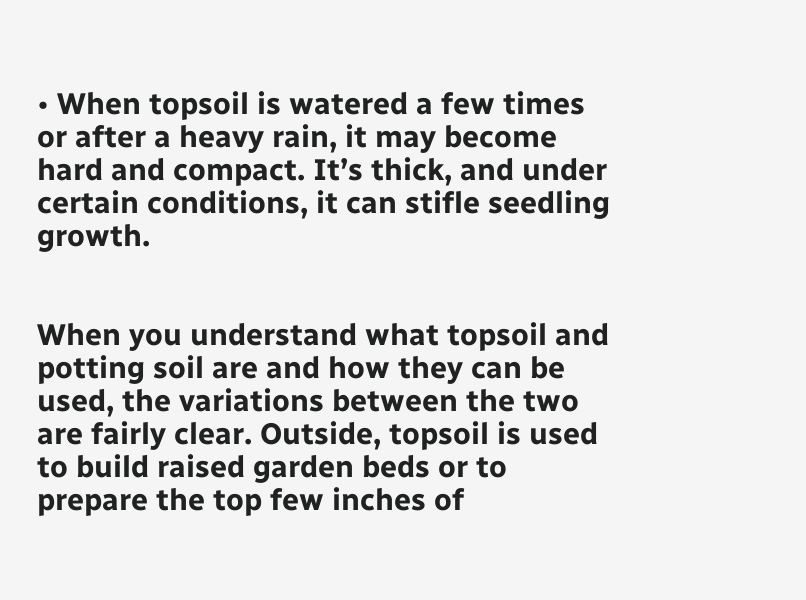• When topsoil is watered a few times or after a heavy rain, it may become hard and compact. It’s thick, and under certain conditions, it can stifle seedling growth.


When you understand what topsoil and potting soil are and how they can be used, the variations between the two are fairly clear. Outside, topsoil is used to build raised garden beds or to prepare the top few inches of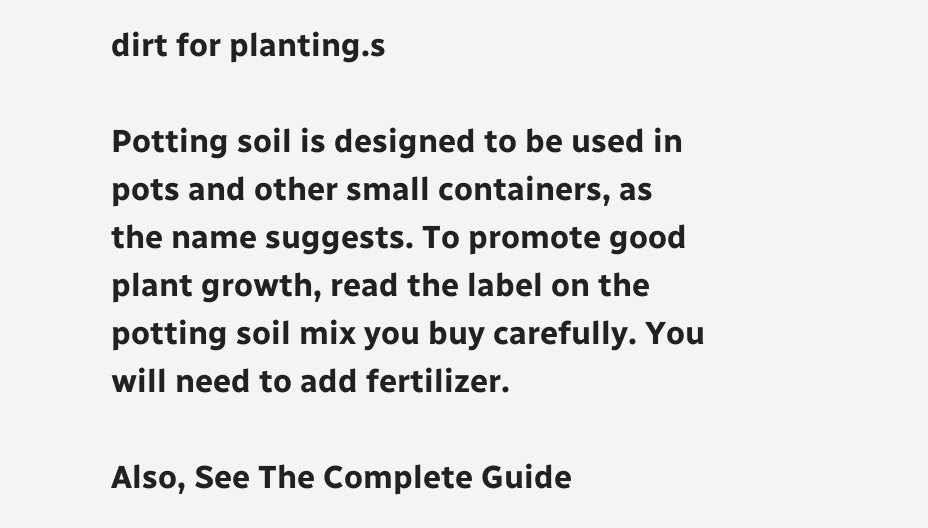dirt for planting.s

Potting soil is designed to be used in pots and other small containers, as the name suggests. To promote good plant growth, read the label on the potting soil mix you buy carefully. You will need to add fertilizer.

Also, See The Complete Guide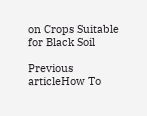on Crops Suitable for Black Soil

Previous articleHow To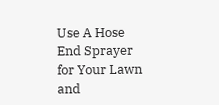Use A Hose End Sprayer for Your Lawn and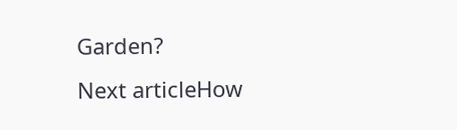Garden?
Next articleHow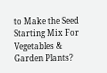to Make the Seed Starting Mix For Vegetables & Garden Plants?